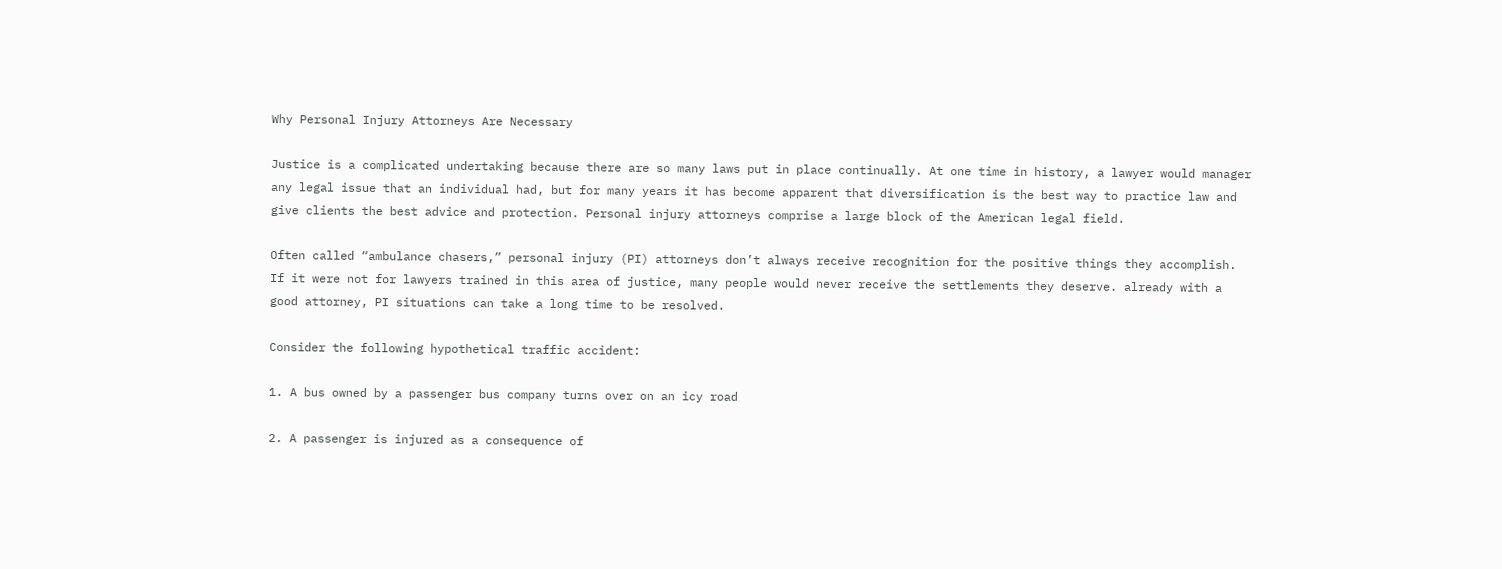Why Personal Injury Attorneys Are Necessary

Justice is a complicated undertaking because there are so many laws put in place continually. At one time in history, a lawyer would manager any legal issue that an individual had, but for many years it has become apparent that diversification is the best way to practice law and give clients the best advice and protection. Personal injury attorneys comprise a large block of the American legal field.

Often called “ambulance chasers,” personal injury (PI) attorneys don’t always receive recognition for the positive things they accomplish. If it were not for lawyers trained in this area of justice, many people would never receive the settlements they deserve. already with a good attorney, PI situations can take a long time to be resolved.

Consider the following hypothetical traffic accident:

1. A bus owned by a passenger bus company turns over on an icy road

2. A passenger is injured as a consequence of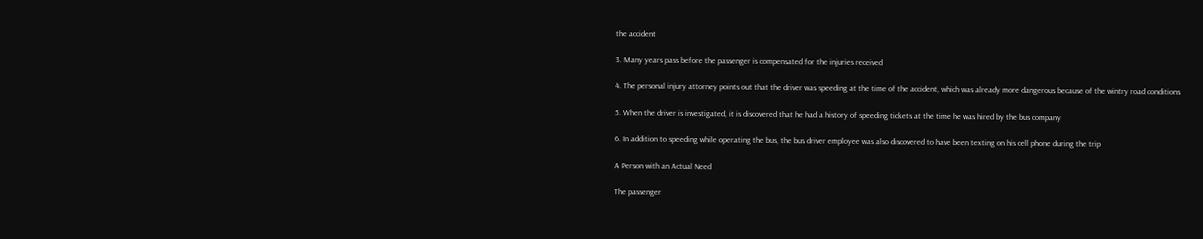the accident

3. Many years pass before the passenger is compensated for the injuries received

4. The personal injury attorney points out that the driver was speeding at the time of the accident, which was already more dangerous because of the wintry road conditions

5. When the driver is investigated, it is discovered that he had a history of speeding tickets at the time he was hired by the bus company

6. In addition to speeding while operating the bus, the bus driver employee was also discovered to have been texting on his cell phone during the trip

A Person with an Actual Need

The passenger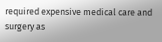required expensive medical care and surgery as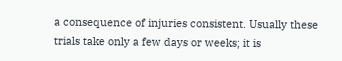a consequence of injuries consistent. Usually these trials take only a few days or weeks; it is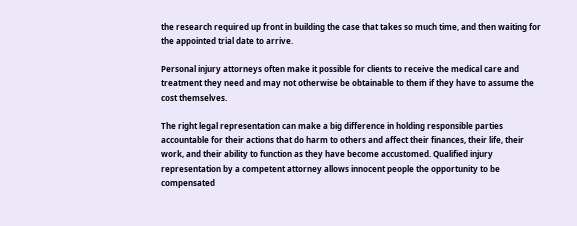the research required up front in building the case that takes so much time, and then waiting for the appointed trial date to arrive.

Personal injury attorneys often make it possible for clients to receive the medical care and treatment they need and may not otherwise be obtainable to them if they have to assume the cost themselves.

The right legal representation can make a big difference in holding responsible parties accountable for their actions that do harm to others and affect their finances, their life, their work, and their ability to function as they have become accustomed. Qualified injury representation by a competent attorney allows innocent people the opportunity to be compensated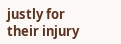justly for their injury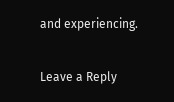and experiencing.

Leave a Reply